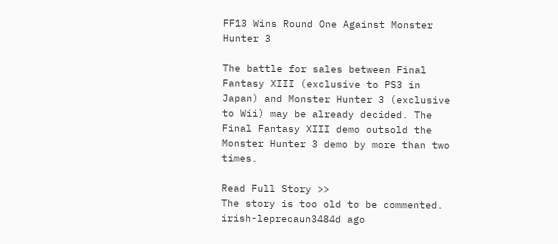FF13 Wins Round One Against Monster Hunter 3

The battle for sales between Final Fantasy XIII (exclusive to PS3 in Japan) and Monster Hunter 3 (exclusive to Wii) may be already decided. The Final Fantasy XIII demo outsold the Monster Hunter 3 demo by more than two times.

Read Full Story >>
The story is too old to be commented.
irish-leprecaun3484d ago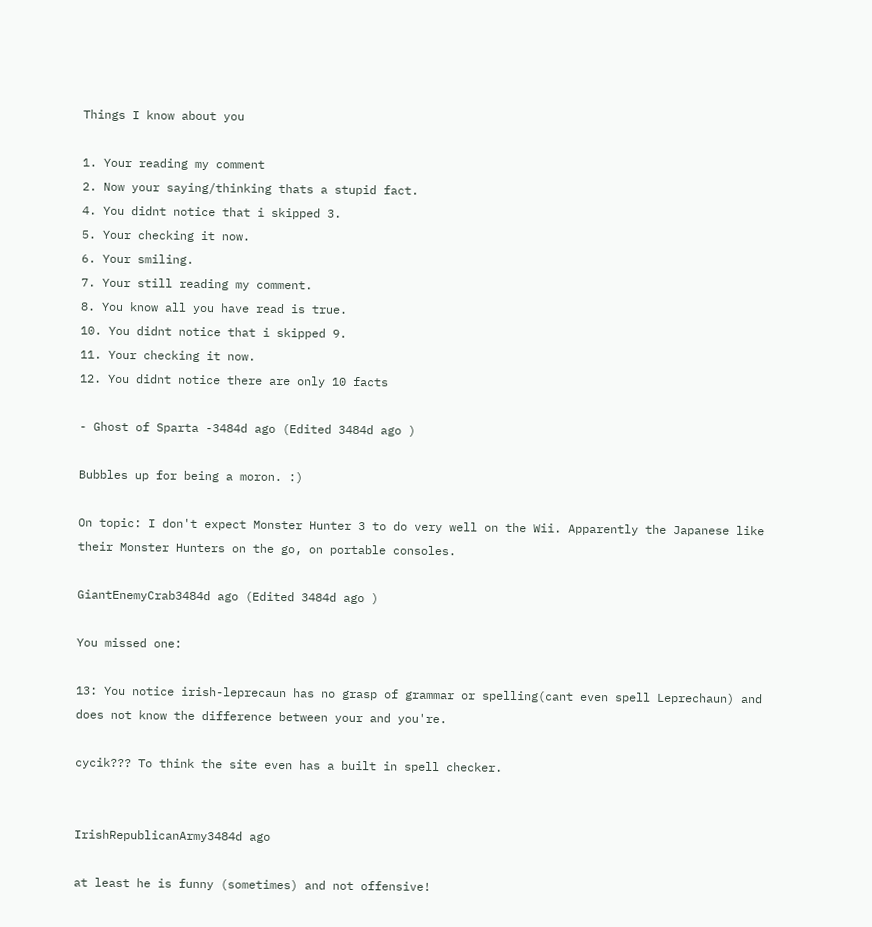Things I know about you

1. Your reading my comment
2. Now your saying/thinking thats a stupid fact.
4. You didnt notice that i skipped 3.
5. Your checking it now.
6. Your smiling.
7. Your still reading my comment.
8. You know all you have read is true.
10. You didnt notice that i skipped 9.
11. Your checking it now.
12. You didnt notice there are only 10 facts

- Ghost of Sparta -3484d ago (Edited 3484d ago )

Bubbles up for being a moron. :)

On topic: I don't expect Monster Hunter 3 to do very well on the Wii. Apparently the Japanese like their Monster Hunters on the go, on portable consoles.

GiantEnemyCrab3484d ago (Edited 3484d ago )

You missed one:

13: You notice irish-leprecaun has no grasp of grammar or spelling(cant even spell Leprechaun) and does not know the difference between your and you're.

cycik??? To think the site even has a built in spell checker.


IrishRepublicanArmy3484d ago

at least he is funny (sometimes) and not offensive!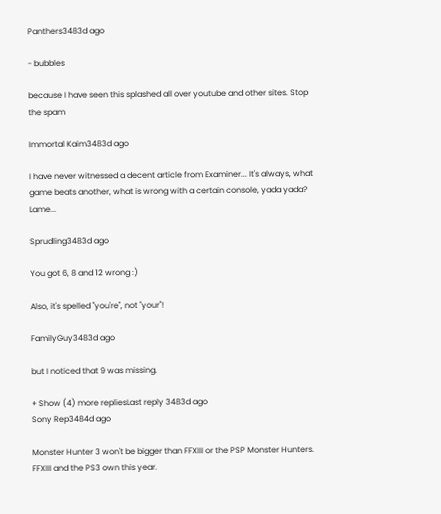Panthers3483d ago

- bubbles

because I have seen this splashed all over youtube and other sites. Stop the spam

Immortal Kaim3483d ago

I have never witnessed a decent article from Examiner... It's always, what game beats another, what is wrong with a certain console, yada yada? Lame...

Sprudling3483d ago

You got 6, 8 and 12 wrong :)

Also, it's spelled "you're", not "your"!

FamilyGuy3483d ago

but I noticed that 9 was missing.

+ Show (4) more repliesLast reply 3483d ago
Sony Rep3484d ago

Monster Hunter 3 won't be bigger than FFXIII or the PSP Monster Hunters. FFXIII and the PS3 own this year.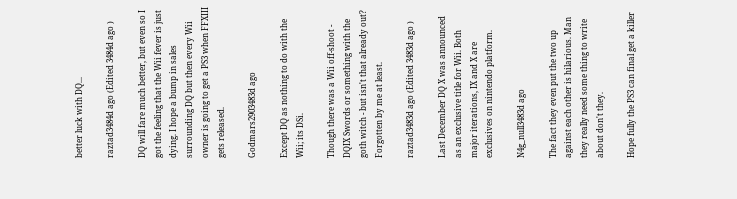better luck with DQ...

raztad3484d ago (Edited 3484d ago )

DQ will fare much better, but even so I got the feeling that the Wii fever is just dying. I hope a bump in sales surrounding DQ but then every Wii owner is going to get a PS3 when FFXIII gets released.

Godmars2903483d ago

Except DQ as nothing to do with the Wii; its DSi.

Though there was a Wii off-shoot - DQIX Swords or something with the goth witch - but isn't that already out? Forgotten by me at least.

raztad3483d ago (Edited 3483d ago )

Last December DQ X was announced as an exclusive title for Wii. Both major iterations, IX and X are exclusives on nintendo platform.

N4g_null3483d ago

The fact they even put the two up against each other is hilarious. Man they really need some thing to write about don't they.

Hope fully the PS3 can final get a killer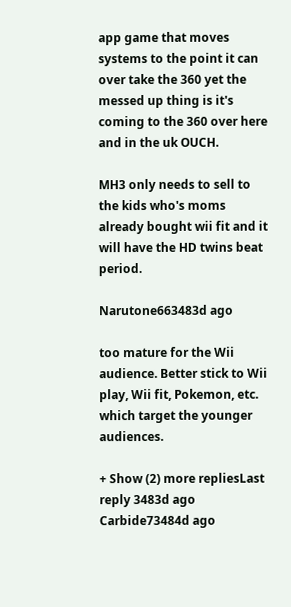app game that moves systems to the point it can over take the 360 yet the messed up thing is it's coming to the 360 over here and in the uk OUCH.

MH3 only needs to sell to the kids who's moms already bought wii fit and it will have the HD twins beat period.

Narutone663483d ago

too mature for the Wii audience. Better stick to Wii play, Wii fit, Pokemon, etc. which target the younger audiences.

+ Show (2) more repliesLast reply 3483d ago
Carbide73484d ago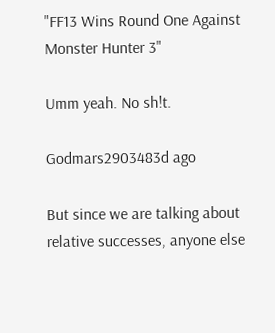"FF13 Wins Round One Against Monster Hunter 3"

Umm yeah. No sh!t.

Godmars2903483d ago

But since we are talking about relative successes, anyone else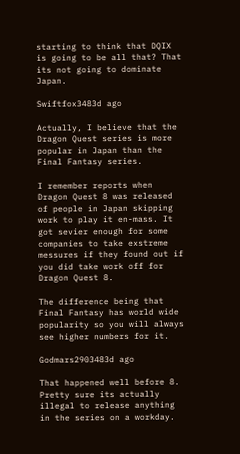starting to think that DQIX is going to be all that? That its not going to dominate Japan.

Swiftfox3483d ago

Actually, I believe that the Dragon Quest series is more popular in Japan than the Final Fantasy series.

I remember reports when Dragon Quest 8 was released of people in Japan skipping work to play it en-mass. It got sevier enough for some companies to take exstreme messures if they found out if you did take work off for Dragon Quest 8.

The difference being that Final Fantasy has world wide popularity so you will always see higher numbers for it.

Godmars2903483d ago

That happened well before 8. Pretty sure its actually illegal to release anything in the series on a workday.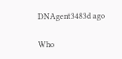DNAgent3483d ago

Who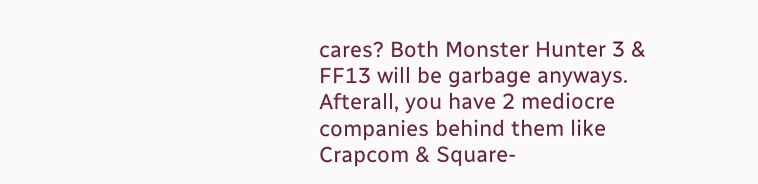cares? Both Monster Hunter 3 & FF13 will be garbage anyways. Afterall, you have 2 mediocre companies behind them like Crapcom & Square-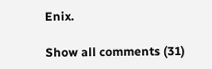Enix.

Show all comments (31)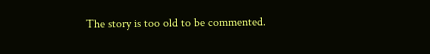The story is too old to be commented.